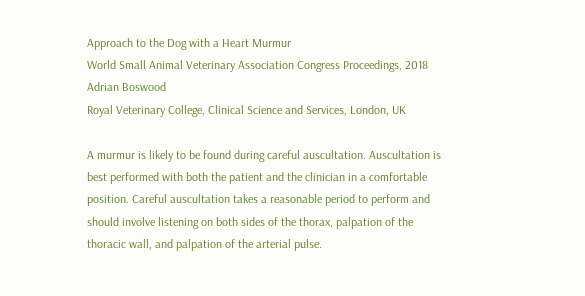Approach to the Dog with a Heart Murmur
World Small Animal Veterinary Association Congress Proceedings, 2018
Adrian Boswood
Royal Veterinary College, Clinical Science and Services, London, UK

A murmur is likely to be found during careful auscultation. Auscultation is best performed with both the patient and the clinician in a comfortable position. Careful auscultation takes a reasonable period to perform and should involve listening on both sides of the thorax, palpation of the thoracic wall, and palpation of the arterial pulse.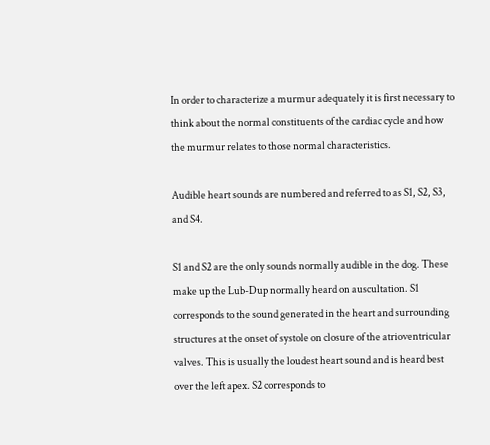In order to characterize a murmur adequately it is first necessary to think about the normal constituents of the cardiac cycle and how the murmur relates to those normal characteristics.

Audible heart sounds are numbered and referred to as S1, S2, S3, and S4.

S1 and S2 are the only sounds normally audible in the dog. These make up the Lub-Dup normally heard on auscultation. S1 corresponds to the sound generated in the heart and surrounding structures at the onset of systole on closure of the atrioventricular valves. This is usually the loudest heart sound and is heard best over the left apex. S2 corresponds to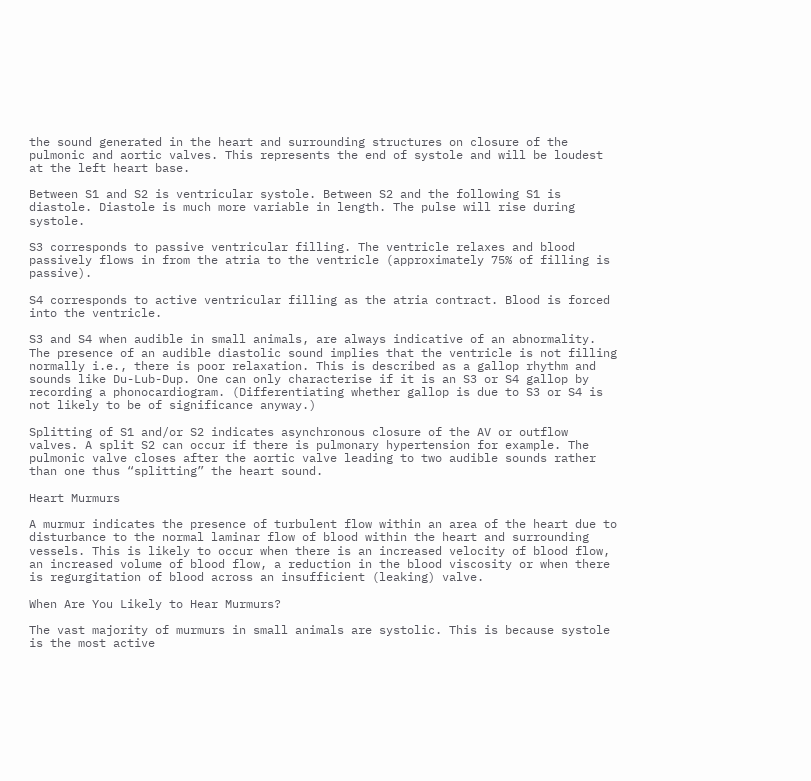the sound generated in the heart and surrounding structures on closure of the pulmonic and aortic valves. This represents the end of systole and will be loudest at the left heart base.

Between S1 and S2 is ventricular systole. Between S2 and the following S1 is diastole. Diastole is much more variable in length. The pulse will rise during systole.

S3 corresponds to passive ventricular filling. The ventricle relaxes and blood passively flows in from the atria to the ventricle (approximately 75% of filling is passive).

S4 corresponds to active ventricular filling as the atria contract. Blood is forced into the ventricle.

S3 and S4 when audible in small animals, are always indicative of an abnormality. The presence of an audible diastolic sound implies that the ventricle is not filling normally i.e., there is poor relaxation. This is described as a gallop rhythm and sounds like Du-Lub-Dup. One can only characterise if it is an S3 or S4 gallop by recording a phonocardiogram. (Differentiating whether gallop is due to S3 or S4 is not likely to be of significance anyway.)

Splitting of S1 and/or S2 indicates asynchronous closure of the AV or outflow valves. A split S2 can occur if there is pulmonary hypertension for example. The pulmonic valve closes after the aortic valve leading to two audible sounds rather than one thus “splitting” the heart sound.

Heart Murmurs

A murmur indicates the presence of turbulent flow within an area of the heart due to disturbance to the normal laminar flow of blood within the heart and surrounding vessels. This is likely to occur when there is an increased velocity of blood flow, an increased volume of blood flow, a reduction in the blood viscosity or when there is regurgitation of blood across an insufficient (leaking) valve.

When Are You Likely to Hear Murmurs?

The vast majority of murmurs in small animals are systolic. This is because systole is the most active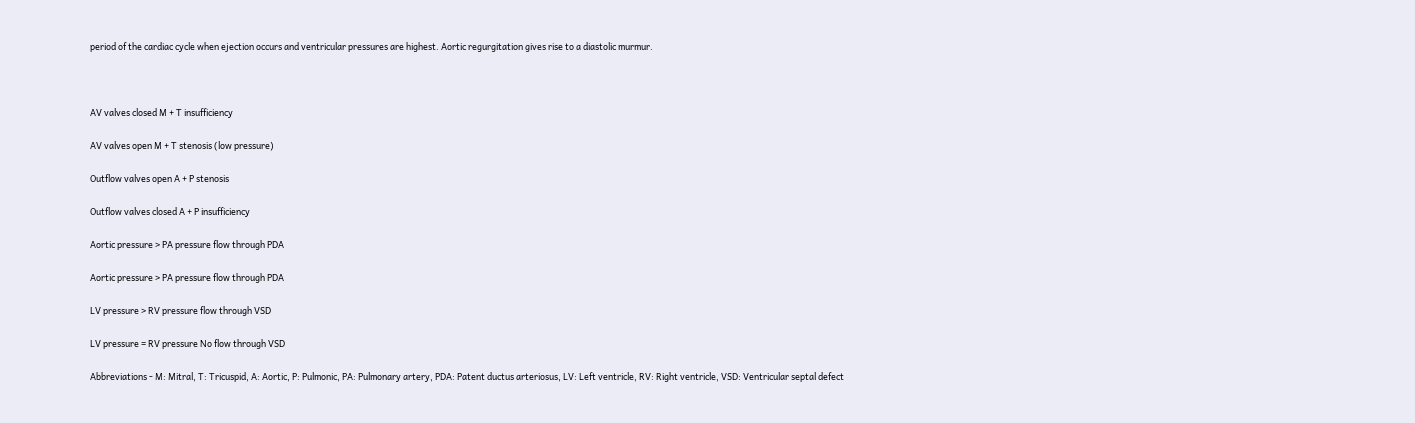period of the cardiac cycle when ejection occurs and ventricular pressures are highest. Aortic regurgitation gives rise to a diastolic murmur.



AV valves closed M + T insufficiency

AV valves open M + T stenosis (low pressure)

Outflow valves open A + P stenosis

Outflow valves closed A + P insufficiency

Aortic pressure > PA pressure flow through PDA

Aortic pressure > PA pressure flow through PDA

LV pressure > RV pressure flow through VSD

LV pressure = RV pressure No flow through VSD

Abbreviations - M: Mitral, T: Tricuspid, A: Aortic, P: Pulmonic, PA: Pulmonary artery, PDA: Patent ductus arteriosus, LV: Left ventricle, RV: Right ventricle, VSD: Ventricular septal defect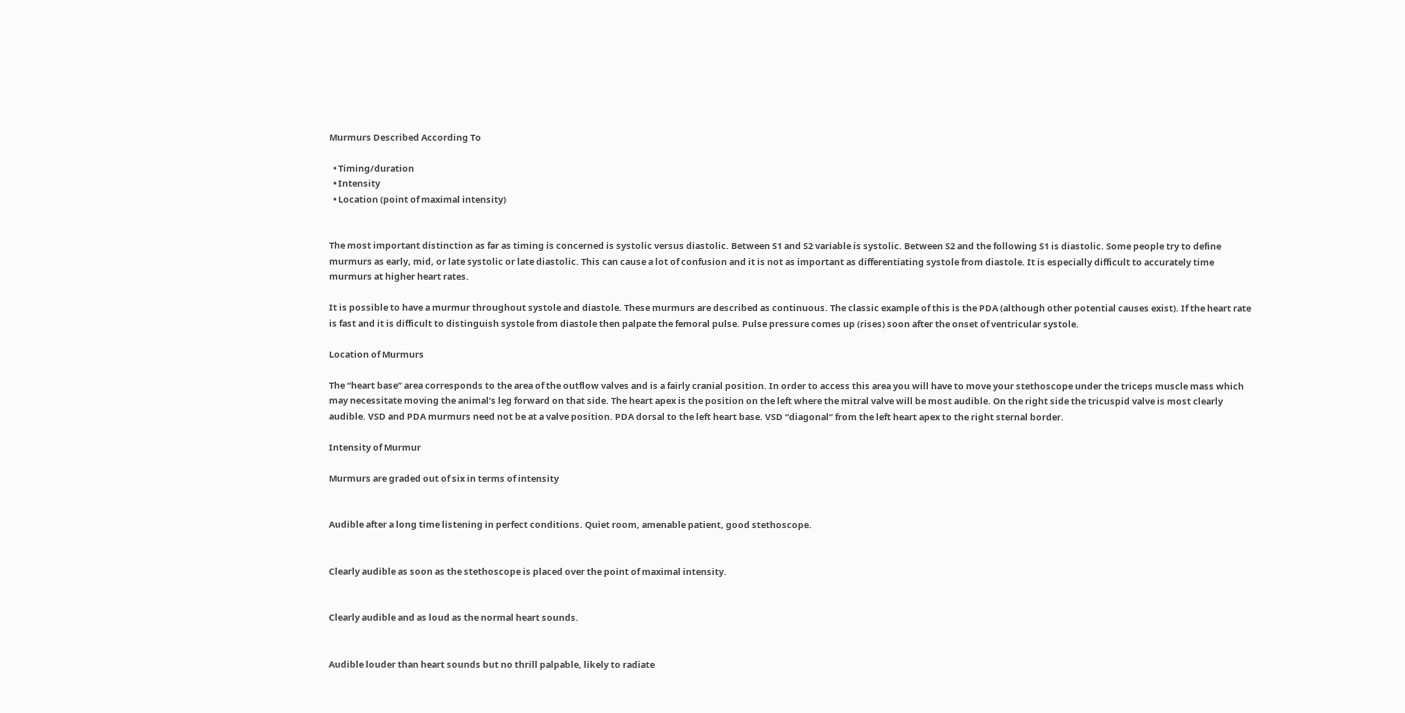Murmurs Described According To

  • Timing/duration
  • Intensity
  • Location (point of maximal intensity)


The most important distinction as far as timing is concerned is systolic versus diastolic. Between S1 and S2 variable is systolic. Between S2 and the following S1 is diastolic. Some people try to define murmurs as early, mid, or late systolic or late diastolic. This can cause a lot of confusion and it is not as important as differentiating systole from diastole. It is especially difficult to accurately time murmurs at higher heart rates.

It is possible to have a murmur throughout systole and diastole. These murmurs are described as continuous. The classic example of this is the PDA (although other potential causes exist). If the heart rate is fast and it is difficult to distinguish systole from diastole then palpate the femoral pulse. Pulse pressure comes up (rises) soon after the onset of ventricular systole.

Location of Murmurs

The “heart base” area corresponds to the area of the outflow valves and is a fairly cranial position. In order to access this area you will have to move your stethoscope under the triceps muscle mass which may necessitate moving the animal’s leg forward on that side. The heart apex is the position on the left where the mitral valve will be most audible. On the right side the tricuspid valve is most clearly audible. VSD and PDA murmurs need not be at a valve position. PDA dorsal to the left heart base. VSD “diagonal” from the left heart apex to the right sternal border.

Intensity of Murmur

Murmurs are graded out of six in terms of intensity


Audible after a long time listening in perfect conditions. Quiet room, amenable patient, good stethoscope.


Clearly audible as soon as the stethoscope is placed over the point of maximal intensity.


Clearly audible and as loud as the normal heart sounds.


Audible louder than heart sounds but no thrill palpable, likely to radiate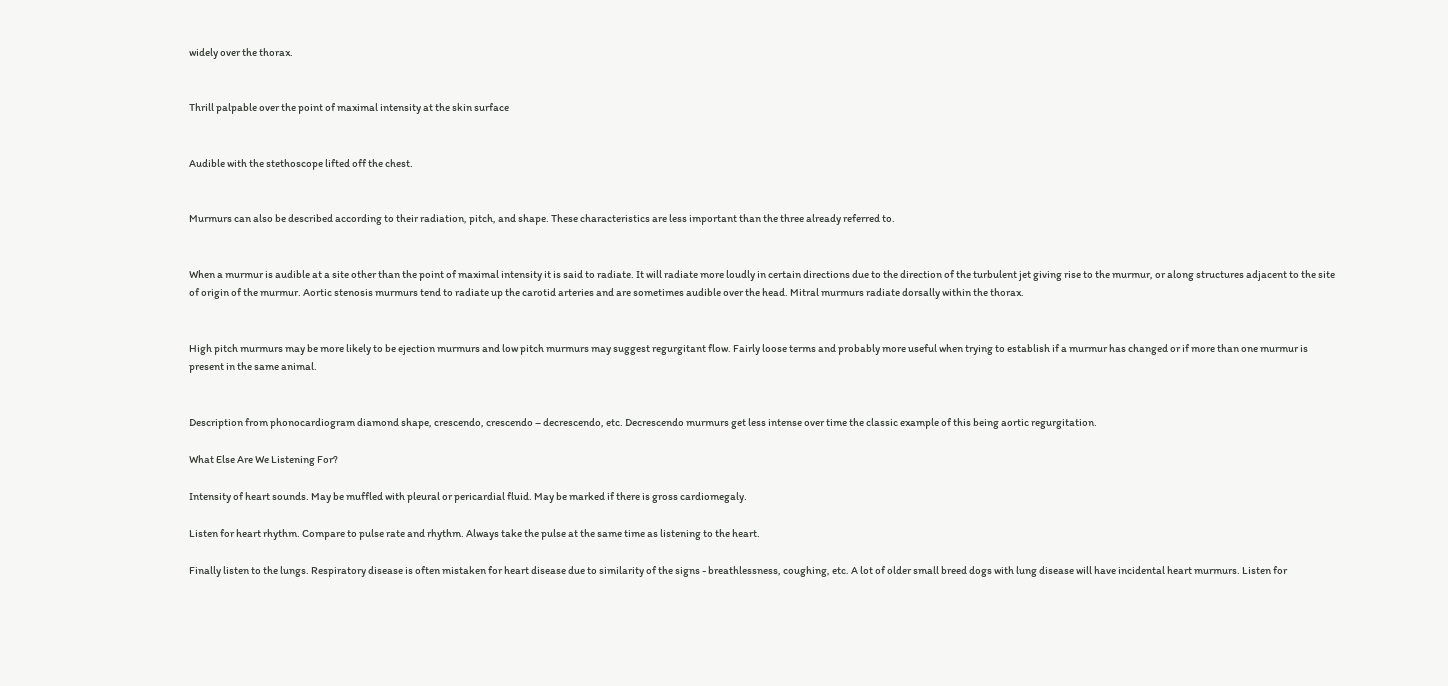widely over the thorax.


Thrill palpable over the point of maximal intensity at the skin surface


Audible with the stethoscope lifted off the chest.


Murmurs can also be described according to their radiation, pitch, and shape. These characteristics are less important than the three already referred to.


When a murmur is audible at a site other than the point of maximal intensity it is said to radiate. It will radiate more loudly in certain directions due to the direction of the turbulent jet giving rise to the murmur, or along structures adjacent to the site of origin of the murmur. Aortic stenosis murmurs tend to radiate up the carotid arteries and are sometimes audible over the head. Mitral murmurs radiate dorsally within the thorax.


High pitch murmurs may be more likely to be ejection murmurs and low pitch murmurs may suggest regurgitant flow. Fairly loose terms and probably more useful when trying to establish if a murmur has changed or if more than one murmur is present in the same animal.


Description from phonocardiogram diamond shape, crescendo, crescendo – decrescendo, etc. Decrescendo murmurs get less intense over time the classic example of this being aortic regurgitation.

What Else Are We Listening For?

Intensity of heart sounds. May be muffled with pleural or pericardial fluid. May be marked if there is gross cardiomegaly.

Listen for heart rhythm. Compare to pulse rate and rhythm. Always take the pulse at the same time as listening to the heart.

Finally listen to the lungs. Respiratory disease is often mistaken for heart disease due to similarity of the signs - breathlessness, coughing, etc. A lot of older small breed dogs with lung disease will have incidental heart murmurs. Listen for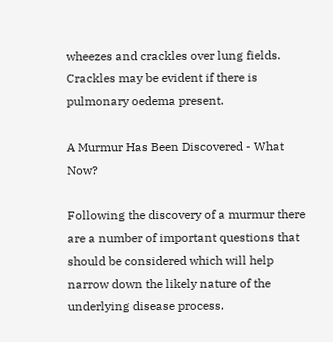wheezes and crackles over lung fields. Crackles may be evident if there is pulmonary oedema present.

A Murmur Has Been Discovered - What Now?

Following the discovery of a murmur there are a number of important questions that should be considered which will help narrow down the likely nature of the underlying disease process.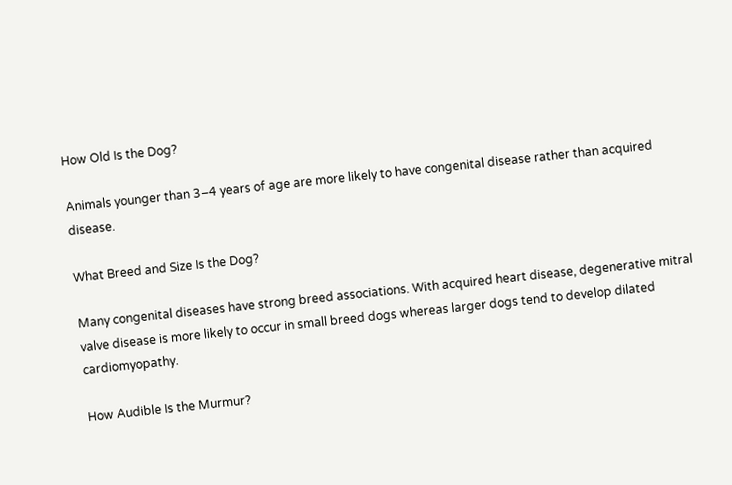How Old Is the Dog?

Animals younger than 3–4 years of age are more likely to have congenital disease rather than acquired disease.

What Breed and Size Is the Dog?

Many congenital diseases have strong breed associations. With acquired heart disease, degenerative mitral valve disease is more likely to occur in small breed dogs whereas larger dogs tend to develop dilated cardiomyopathy.

How Audible Is the Murmur?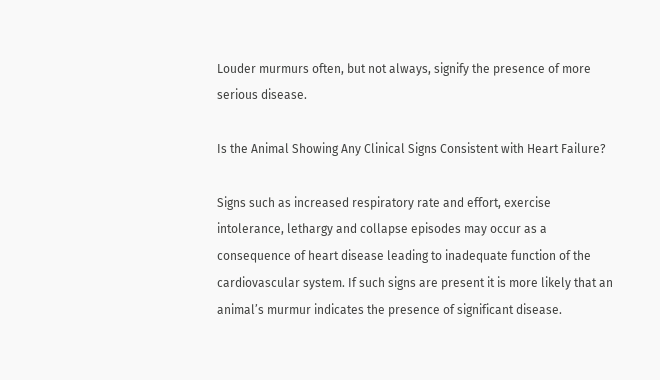Louder murmurs often, but not always, signify the presence of more serious disease.

Is the Animal Showing Any Clinical Signs Consistent with Heart Failure?

Signs such as increased respiratory rate and effort, exercise intolerance, lethargy and collapse episodes may occur as a consequence of heart disease leading to inadequate function of the cardiovascular system. If such signs are present it is more likely that an animal’s murmur indicates the presence of significant disease.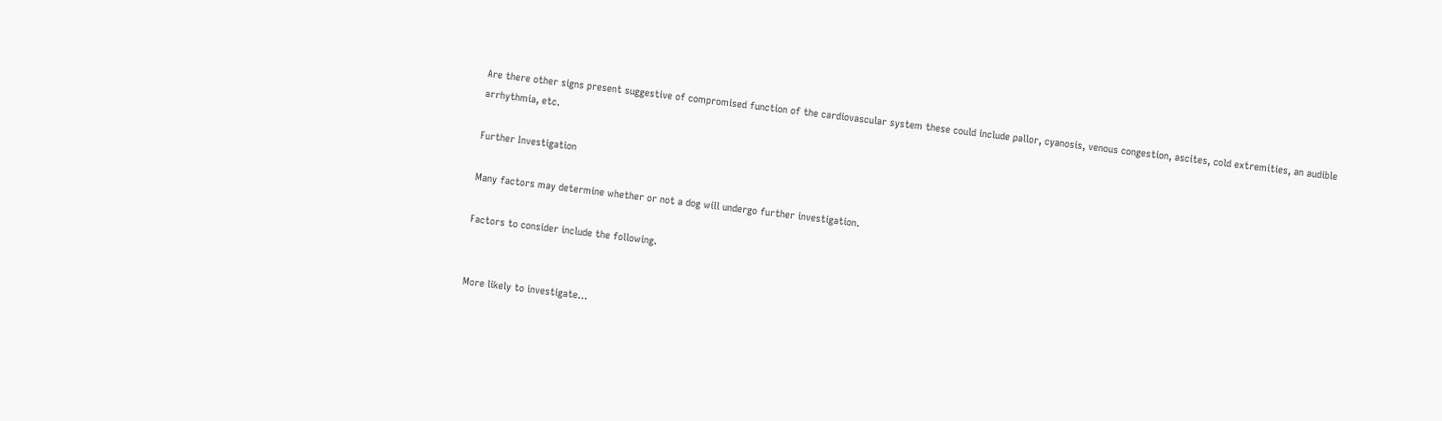Are there other signs present suggestive of compromised function of the cardiovascular system these could include pallor, cyanosis, venous congestion, ascites, cold extremities, an audible arrhythmia, etc.

Further Investigation

Many factors may determine whether or not a dog will undergo further investigation.

Factors to consider include the following.


More likely to investigate…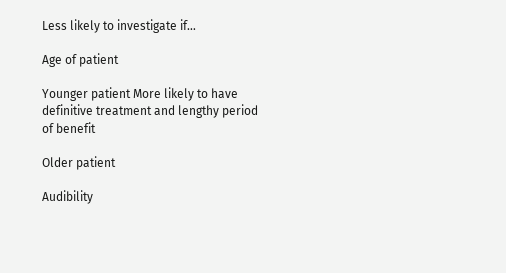Less likely to investigate if…

Age of patient

Younger patient More likely to have definitive treatment and lengthy period of benefit

Older patient

Audibility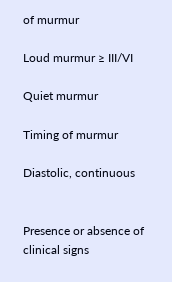of murmur

Loud murmur ≥ III/VI

Quiet murmur

Timing of murmur

Diastolic, continuous


Presence or absence of clinical signs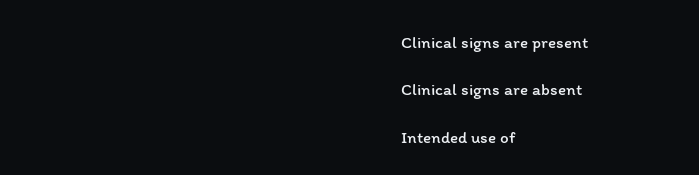Clinical signs are present

Clinical signs are absent

Intended use of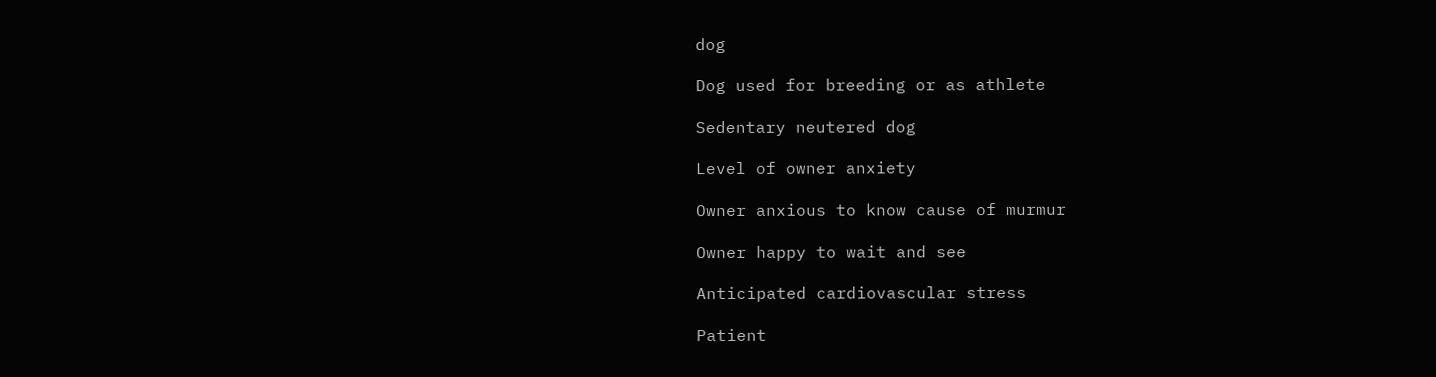dog

Dog used for breeding or as athlete

Sedentary neutered dog

Level of owner anxiety

Owner anxious to know cause of murmur

Owner happy to wait and see

Anticipated cardiovascular stress

Patient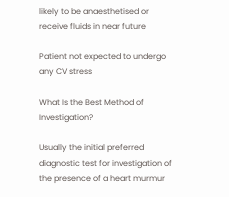likely to be anaesthetised or receive fluids in near future

Patient not expected to undergo any CV stress

What Is the Best Method of Investigation?

Usually the initial preferred diagnostic test for investigation of the presence of a heart murmur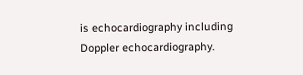is echocardiography including Doppler echocardiography.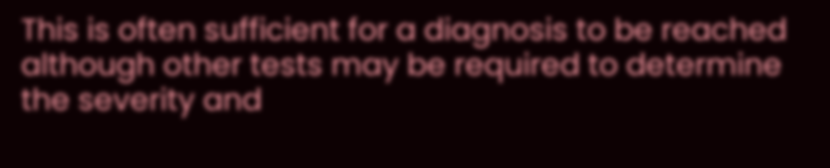This is often sufficient for a diagnosis to be reached although other tests may be required to determine the severity and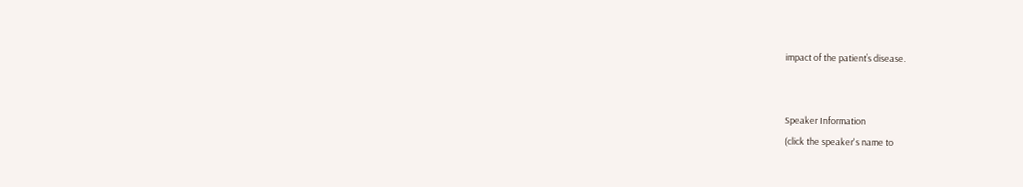impact of the patient’s disease.


Speaker Information
(click the speaker's name to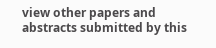view other papers and abstracts submitted by this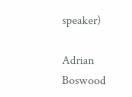speaker)

Adrian Boswood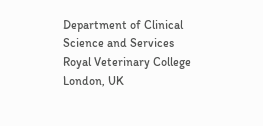Department of Clinical Science and Services
Royal Veterinary College
London, UK